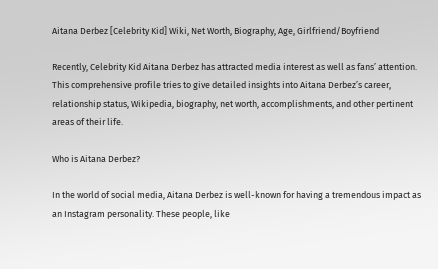Aitana Derbez [Celebrity Kid] Wiki, Net Worth, Biography, Age, Girlfriend/Boyfriend

Recently, Celebrity Kid Aitana Derbez has attracted media interest as well as fans’ attention. This comprehensive profile tries to give detailed insights into Aitana Derbez’s career, relationship status, Wikipedia, biography, net worth, accomplishments, and other pertinent areas of their life.

Who is Aitana Derbez?

In the world of social media, Aitana Derbez is well-known for having a tremendous impact as an Instagram personality. These people, like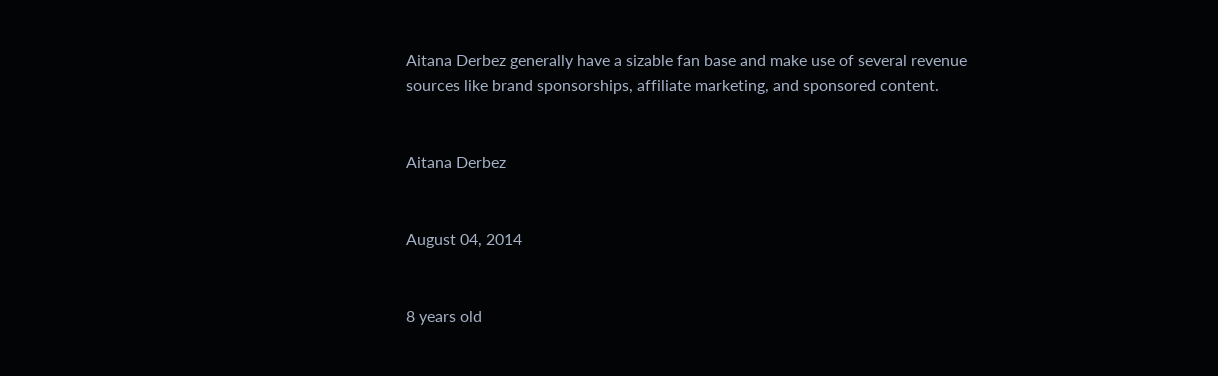Aitana Derbez generally have a sizable fan base and make use of several revenue sources like brand sponsorships, affiliate marketing, and sponsored content.


Aitana Derbez


August 04, 2014


8 years old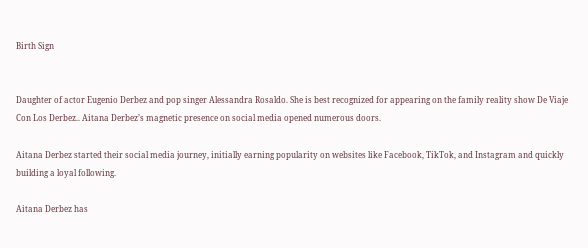Birth Sign


Daughter of actor Eugenio Derbez and pop singer Alessandra Rosaldo. She is best recognized for appearing on the family reality show De Viaje Con Los Derbez.. Aitana Derbez’s magnetic presence on social media opened numerous doors.

Aitana Derbez started their social media journey, initially earning popularity on websites like Facebook, TikTok, and Instagram and quickly building a loyal following.

Aitana Derbez has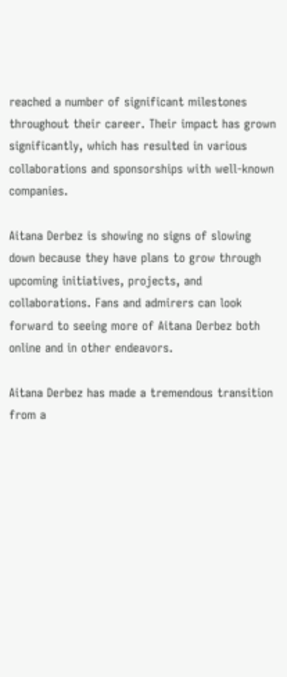reached a number of significant milestones throughout their career. Their impact has grown significantly, which has resulted in various collaborations and sponsorships with well-known companies.

Aitana Derbez is showing no signs of slowing down because they have plans to grow through upcoming initiatives, projects, and collaborations. Fans and admirers can look forward to seeing more of Aitana Derbez both online and in other endeavors.

Aitana Derbez has made a tremendous transition from a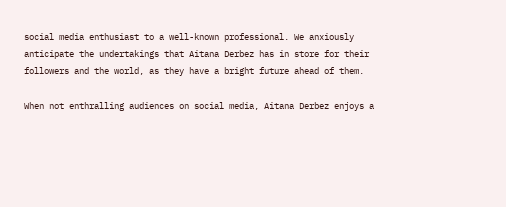social media enthusiast to a well-known professional. We anxiously anticipate the undertakings that Aitana Derbez has in store for their followers and the world, as they have a bright future ahead of them.

When not enthralling audiences on social media, Aitana Derbez enjoys a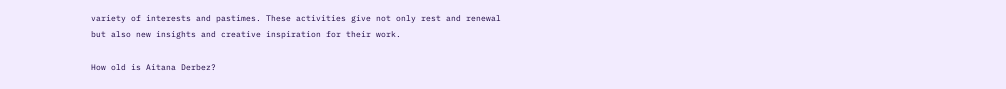variety of interests and pastimes. These activities give not only rest and renewal but also new insights and creative inspiration for their work.

How old is Aitana Derbez?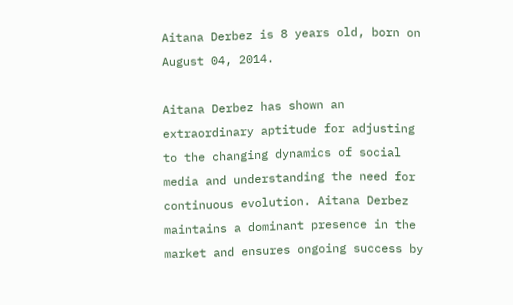Aitana Derbez is 8 years old, born on August 04, 2014.

Aitana Derbez has shown an extraordinary aptitude for adjusting to the changing dynamics of social media and understanding the need for continuous evolution. Aitana Derbez maintains a dominant presence in the market and ensures ongoing success by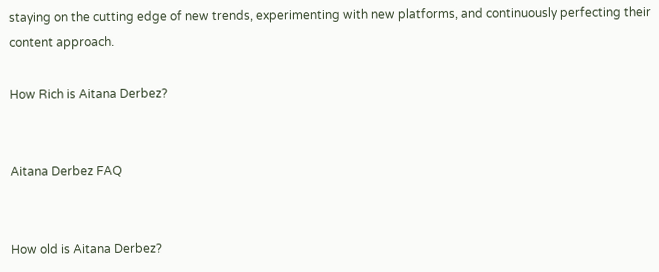staying on the cutting edge of new trends, experimenting with new platforms, and continuously perfecting their content approach.

How Rich is Aitana Derbez?


Aitana Derbez FAQ


How old is Aitana Derbez?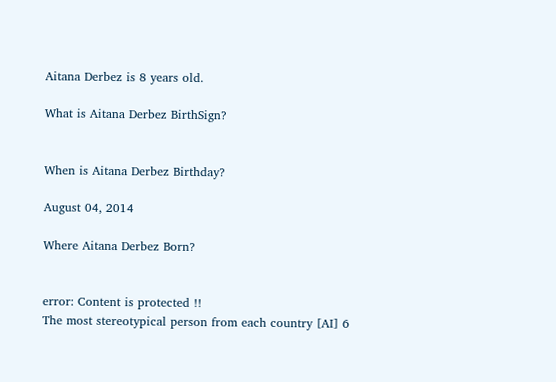Aitana Derbez is 8 years old.

What is Aitana Derbez BirthSign?


When is Aitana Derbez Birthday?

August 04, 2014

Where Aitana Derbez Born?


error: Content is protected !!
The most stereotypical person from each country [AI] 6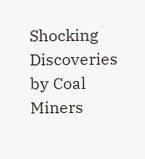Shocking Discoveries by Coal Miners